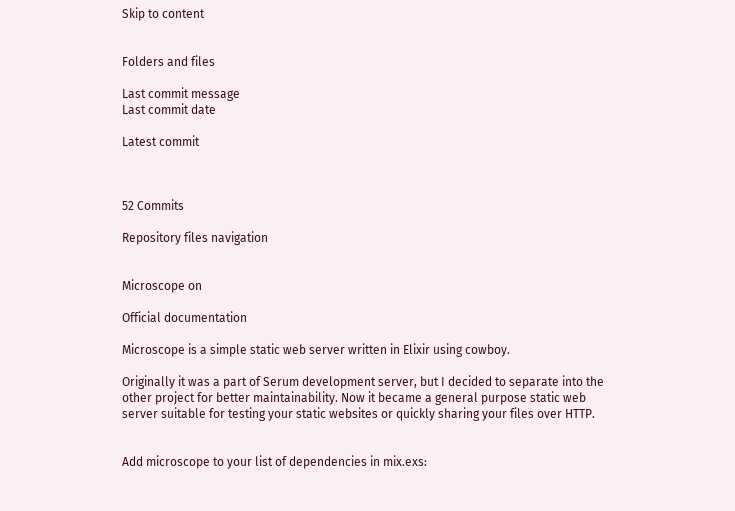Skip to content


Folders and files

Last commit message
Last commit date

Latest commit



52 Commits

Repository files navigation


Microscope on

Official documentation

Microscope is a simple static web server written in Elixir using cowboy.

Originally it was a part of Serum development server, but I decided to separate into the other project for better maintainability. Now it became a general purpose static web server suitable for testing your static websites or quickly sharing your files over HTTP.


Add microscope to your list of dependencies in mix.exs: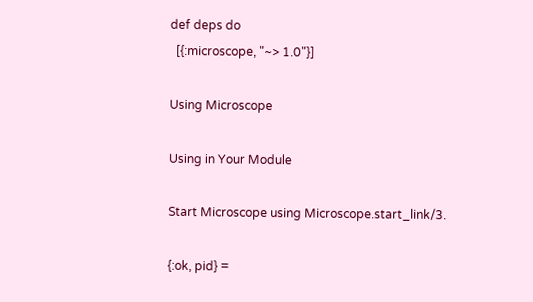def deps do
  [{:microscope, "~> 1.0"}]

Using Microscope

Using in Your Module

Start Microscope using Microscope.start_link/3.

{:ok, pid} =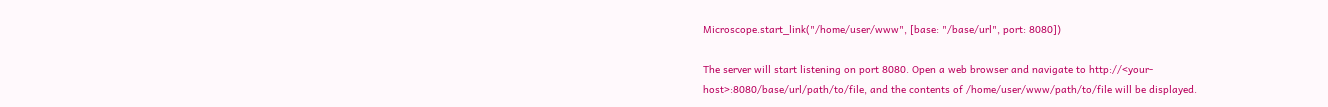Microscope.start_link("/home/user/www", [base: "/base/url", port: 8080])

The server will start listening on port 8080. Open a web browser and navigate to http://<your-host>:8080/base/url/path/to/file, and the contents of /home/user/www/path/to/file will be displayed.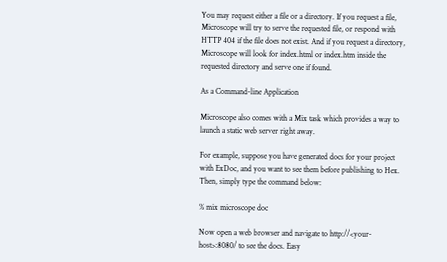You may request either a file or a directory. If you request a file, Microscope will try to serve the requested file, or respond with HTTP 404 if the file does not exist. And if you request a directory, Microscope will look for index.html or index.htm inside the requested directory and serve one if found.

As a Command-line Application

Microscope also comes with a Mix task which provides a way to launch a static web server right away.

For example, suppose you have generated docs for your project with ExDoc, and you want to see them before publishing to Hex. Then, simply type the command below:

% mix microscope doc

Now open a web browser and navigate to http://<your-host>:8080/ to see the docs. Easy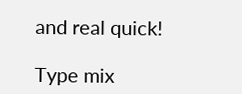and real quick!

Type mix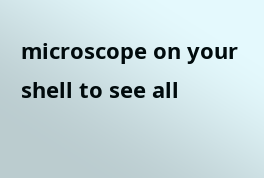microscope on your shell to see all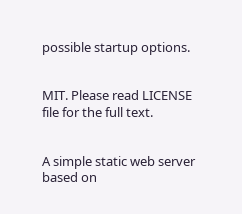possible startup options.


MIT. Please read LICENSE file for the full text.


A simple static web server based on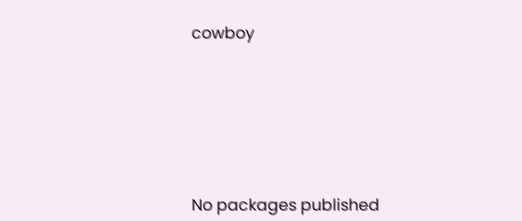cowboy







No packages published